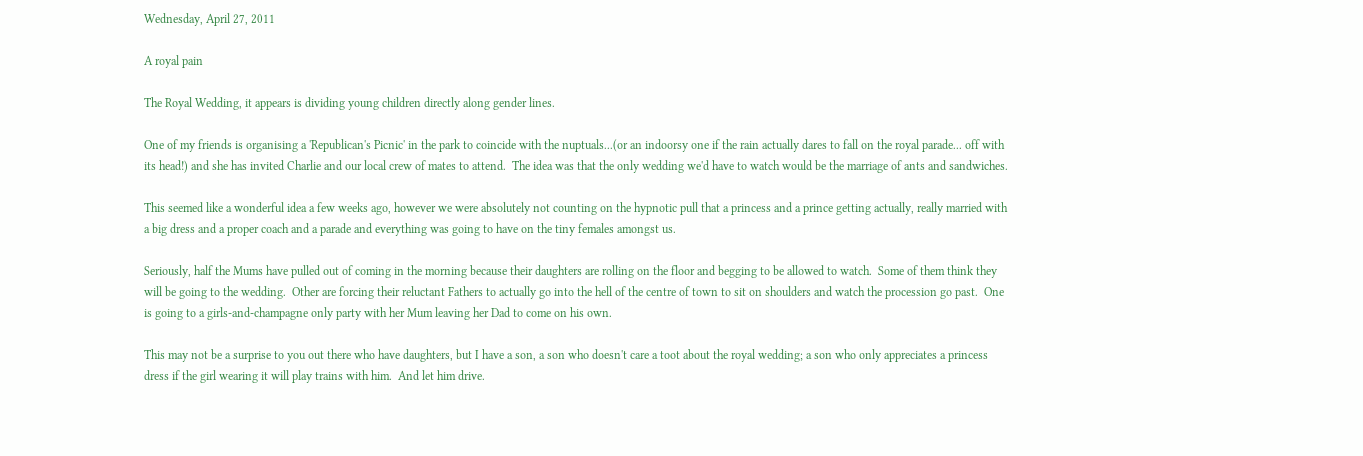Wednesday, April 27, 2011

A royal pain

The Royal Wedding, it appears is dividing young children directly along gender lines.

One of my friends is organising a 'Republican's Picnic' in the park to coincide with the nuptuals...(or an indoorsy one if the rain actually dares to fall on the royal parade... off with its head!) and she has invited Charlie and our local crew of mates to attend.  The idea was that the only wedding we'd have to watch would be the marriage of ants and sandwiches.

This seemed like a wonderful idea a few weeks ago, however we were absolutely not counting on the hypnotic pull that a princess and a prince getting actually, really married with a big dress and a proper coach and a parade and everything was going to have on the tiny females amongst us.

Seriously, half the Mums have pulled out of coming in the morning because their daughters are rolling on the floor and begging to be allowed to watch.  Some of them think they will be going to the wedding.  Other are forcing their reluctant Fathers to actually go into the hell of the centre of town to sit on shoulders and watch the procession go past.  One is going to a girls-and-champagne only party with her Mum leaving her Dad to come on his own.

This may not be a surprise to you out there who have daughters, but I have a son, a son who doesn't care a toot about the royal wedding; a son who only appreciates a princess dress if the girl wearing it will play trains with him.  And let him drive.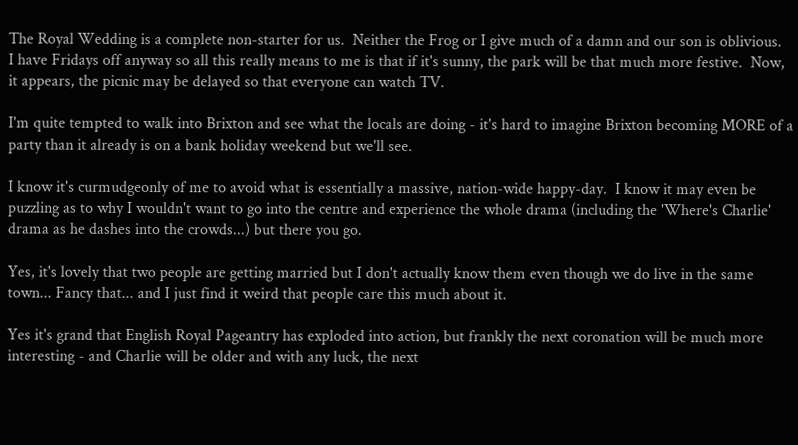The Royal Wedding is a complete non-starter for us.  Neither the Frog or I give much of a damn and our son is oblivious.  I have Fridays off anyway so all this really means to me is that if it's sunny, the park will be that much more festive.  Now, it appears, the picnic may be delayed so that everyone can watch TV.

I'm quite tempted to walk into Brixton and see what the locals are doing - it's hard to imagine Brixton becoming MORE of a party than it already is on a bank holiday weekend but we'll see.

I know it's curmudgeonly of me to avoid what is essentially a massive, nation-wide happy-day.  I know it may even be puzzling as to why I wouldn't want to go into the centre and experience the whole drama (including the 'Where's Charlie' drama as he dashes into the crowds...) but there you go.

Yes, it's lovely that two people are getting married but I don't actually know them even though we do live in the same town... Fancy that... and I just find it weird that people care this much about it.

Yes it's grand that English Royal Pageantry has exploded into action, but frankly the next coronation will be much more interesting - and Charlie will be older and with any luck, the next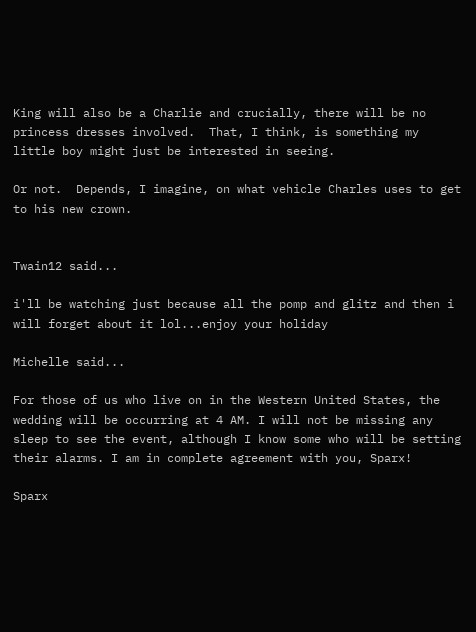King will also be a Charlie and crucially, there will be no princess dresses involved.  That, I think, is something my little boy might just be interested in seeing.

Or not.  Depends, I imagine, on what vehicle Charles uses to get to his new crown.


Twain12 said...

i'll be watching just because all the pomp and glitz and then i will forget about it lol...enjoy your holiday

Michelle said...

For those of us who live on in the Western United States, the wedding will be occurring at 4 AM. I will not be missing any sleep to see the event, although I know some who will be setting their alarms. I am in complete agreement with you, Sparx!

Sparx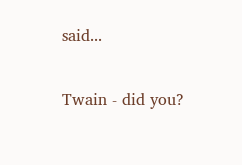said...

Twain - did you?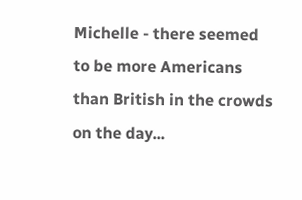Michelle - there seemed to be more Americans than British in the crowds on the day...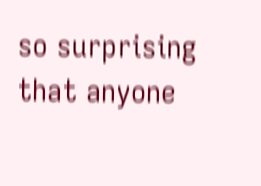so surprising that anyone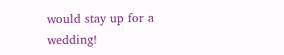would stay up for a wedding!